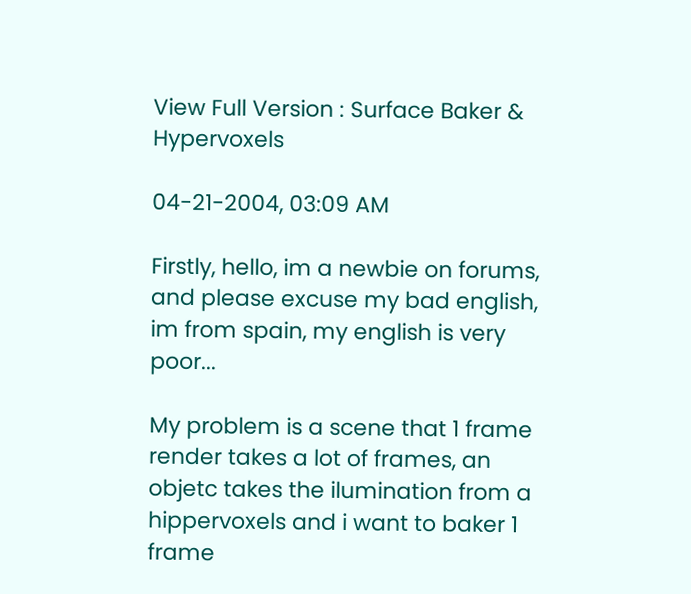View Full Version : Surface Baker & Hypervoxels

04-21-2004, 03:09 AM

Firstly, hello, im a newbie on forums, and please excuse my bad english, im from spain, my english is very poor...

My problem is a scene that 1 frame render takes a lot of frames, an objetc takes the ilumination from a hippervoxels and i want to baker 1 frame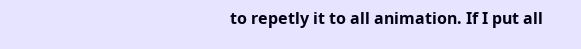to repetly it to all animation. If I put all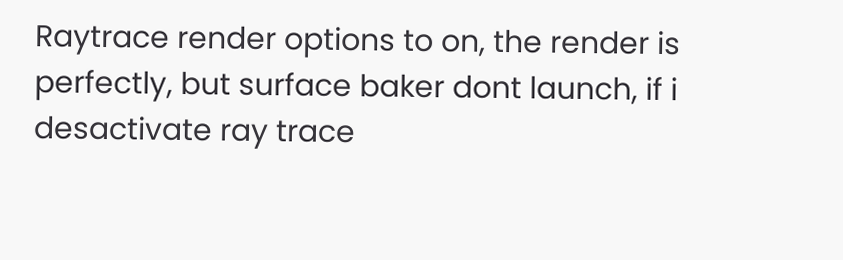Raytrace render options to on, the render is perfectly, but surface baker dont launch, if i desactivate ray trace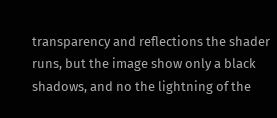transparency and reflections the shader runs, but the image show only a black shadows, and no the lightning of the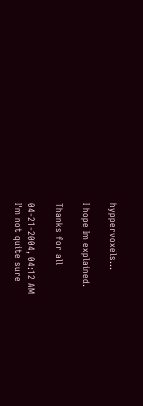hyppervoxels...

I hope Im explained.

Thanks for all

04-21-2004, 04:12 AM
I'm not quite sure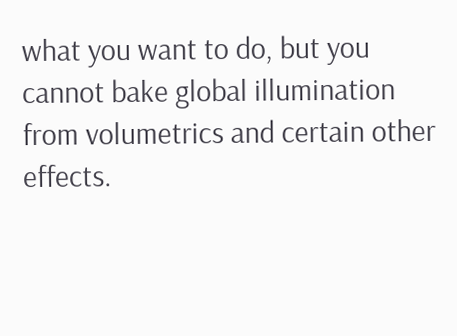what you want to do, but you cannot bake global illumination from volumetrics and certain other effects.